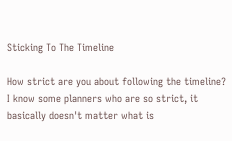Sticking To The Timeline

How strict are you about following the timeline?  I know some planners who are so strict, it basically doesn't matter what is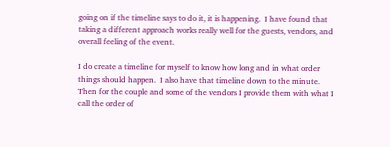going on if the timeline says to do it, it is happening.  I have found that taking a different approach works really well for the guests, vendors, and overall feeling of the event.

I do create a timeline for myself to know how long and in what order things should happen.  I also have that timeline down to the minute.  Then for the couple and some of the vendors I provide them with what I call the order of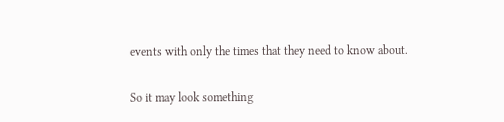events with only the times that they need to know about.

So it may look something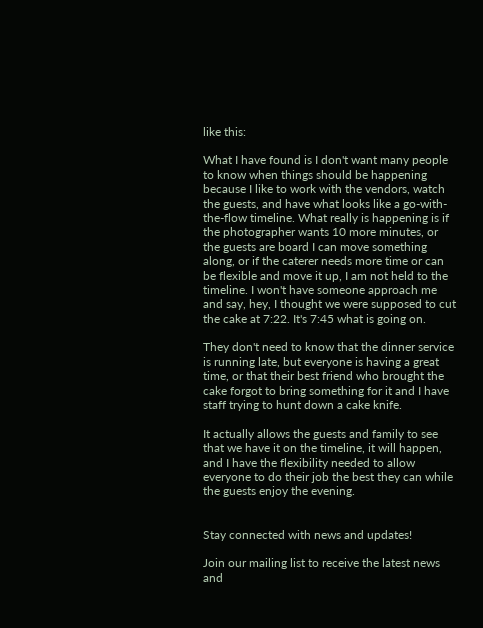like this:

What I have found is I don't want many people to know when things should be happening because I like to work with the vendors, watch the guests, and have what looks like a go-with-the-flow timeline. What really is happening is if the photographer wants 10 more minutes, or the guests are board I can move something along, or if the caterer needs more time or can be flexible and move it up, I am not held to the timeline. I won't have someone approach me and say, hey, I thought we were supposed to cut the cake at 7:22. It's 7:45 what is going on.

They don't need to know that the dinner service is running late, but everyone is having a great time, or that their best friend who brought the cake forgot to bring something for it and I have staff trying to hunt down a cake knife.

It actually allows the guests and family to see that we have it on the timeline, it will happen, and I have the flexibility needed to allow everyone to do their job the best they can while the guests enjoy the evening.


Stay connected with news and updates!

Join our mailing list to receive the latest news and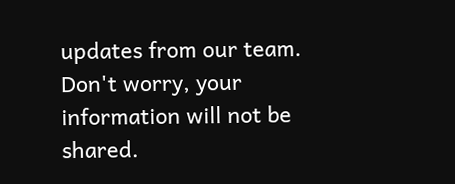updates from our team.
Don't worry, your information will not be shared.